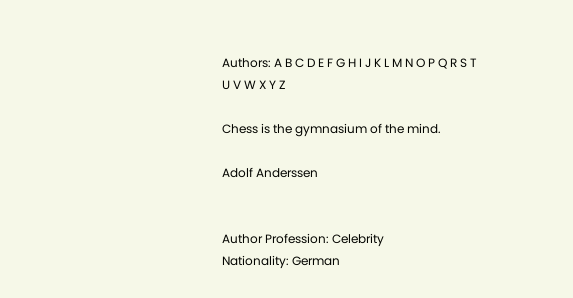Authors: A B C D E F G H I J K L M N O P Q R S T U V W X Y Z

Chess is the gymnasium of the mind.

Adolf Anderssen


Author Profession: Celebrity
Nationality: German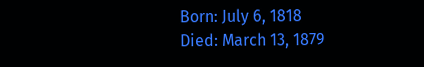Born: July 6, 1818
Died: March 13, 1879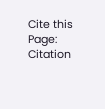Cite this Page: Citation